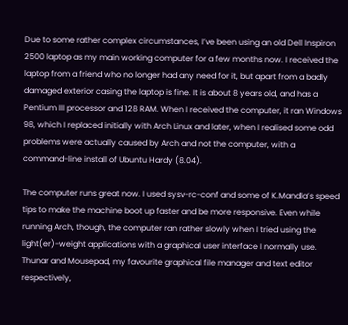Due to some rather complex circumstances, I’ve been using an old Dell Inspiron 2500 laptop as my main working computer for a few months now. I received the laptop from a friend who no longer had any need for it, but apart from a badly damaged exterior casing the laptop is fine. It is about 8 years old, and has a Pentium III processor and 128 RAM. When I received the computer, it ran Windows 98, which I replaced initially with Arch Linux and later, when I realised some odd problems were actually caused by Arch and not the computer, with a command-line install of Ubuntu Hardy (8.04).

The computer runs great now. I used sysv-rc-conf and some of K.Mandla’s speed tips to make the machine boot up faster and be more responsive. Even while running Arch, though, the computer ran rather slowly when I tried using the light(er)-weight applications with a graphical user interface I normally use. Thunar and Mousepad, my favourite graphical file manager and text editor respectively,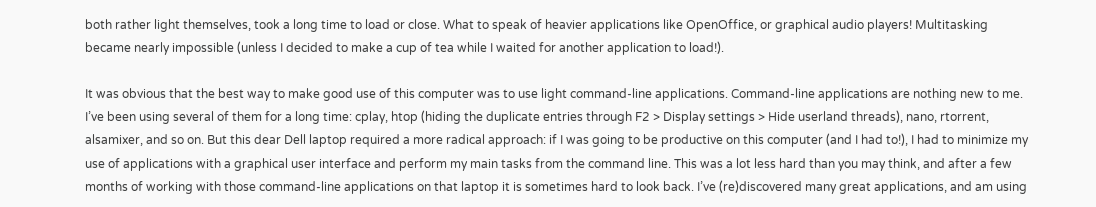both rather light themselves, took a long time to load or close. What to speak of heavier applications like OpenOffice, or graphical audio players! Multitasking became nearly impossible (unless I decided to make a cup of tea while I waited for another application to load!).

It was obvious that the best way to make good use of this computer was to use light command-line applications. Command-line applications are nothing new to me. I’ve been using several of them for a long time: cplay, htop (hiding the duplicate entries through F2 > Display settings > Hide userland threads), nano, rtorrent, alsamixer, and so on. But this dear Dell laptop required a more radical approach: if I was going to be productive on this computer (and I had to!), I had to minimize my use of applications with a graphical user interface and perform my main tasks from the command line. This was a lot less hard than you may think, and after a few months of working with those command-line applications on that laptop it is sometimes hard to look back. I’ve (re)discovered many great applications, and am using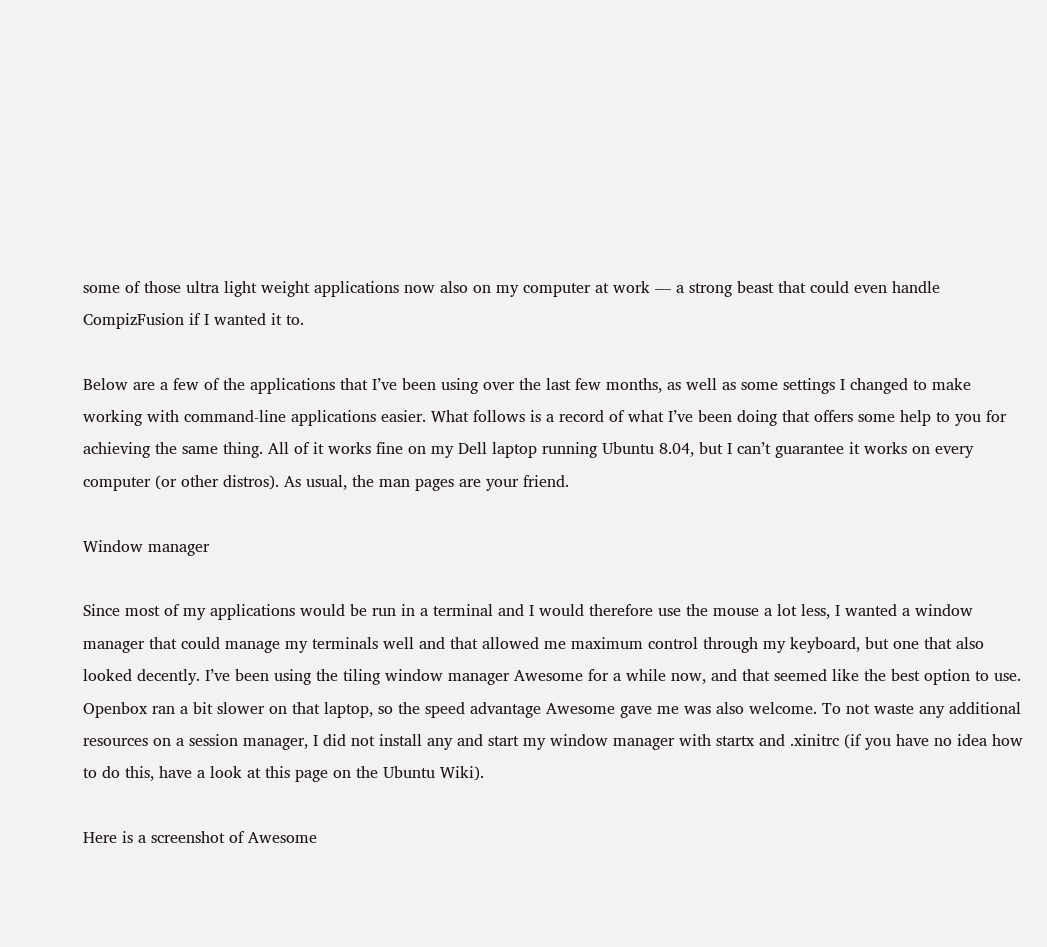some of those ultra light weight applications now also on my computer at work — a strong beast that could even handle CompizFusion if I wanted it to.

Below are a few of the applications that I’ve been using over the last few months, as well as some settings I changed to make working with command-line applications easier. What follows is a record of what I’ve been doing that offers some help to you for achieving the same thing. All of it works fine on my Dell laptop running Ubuntu 8.04, but I can’t guarantee it works on every computer (or other distros). As usual, the man pages are your friend.

Window manager

Since most of my applications would be run in a terminal and I would therefore use the mouse a lot less, I wanted a window manager that could manage my terminals well and that allowed me maximum control through my keyboard, but one that also looked decently. I’ve been using the tiling window manager Awesome for a while now, and that seemed like the best option to use. Openbox ran a bit slower on that laptop, so the speed advantage Awesome gave me was also welcome. To not waste any additional resources on a session manager, I did not install any and start my window manager with startx and .xinitrc (if you have no idea how to do this, have a look at this page on the Ubuntu Wiki).

Here is a screenshot of Awesome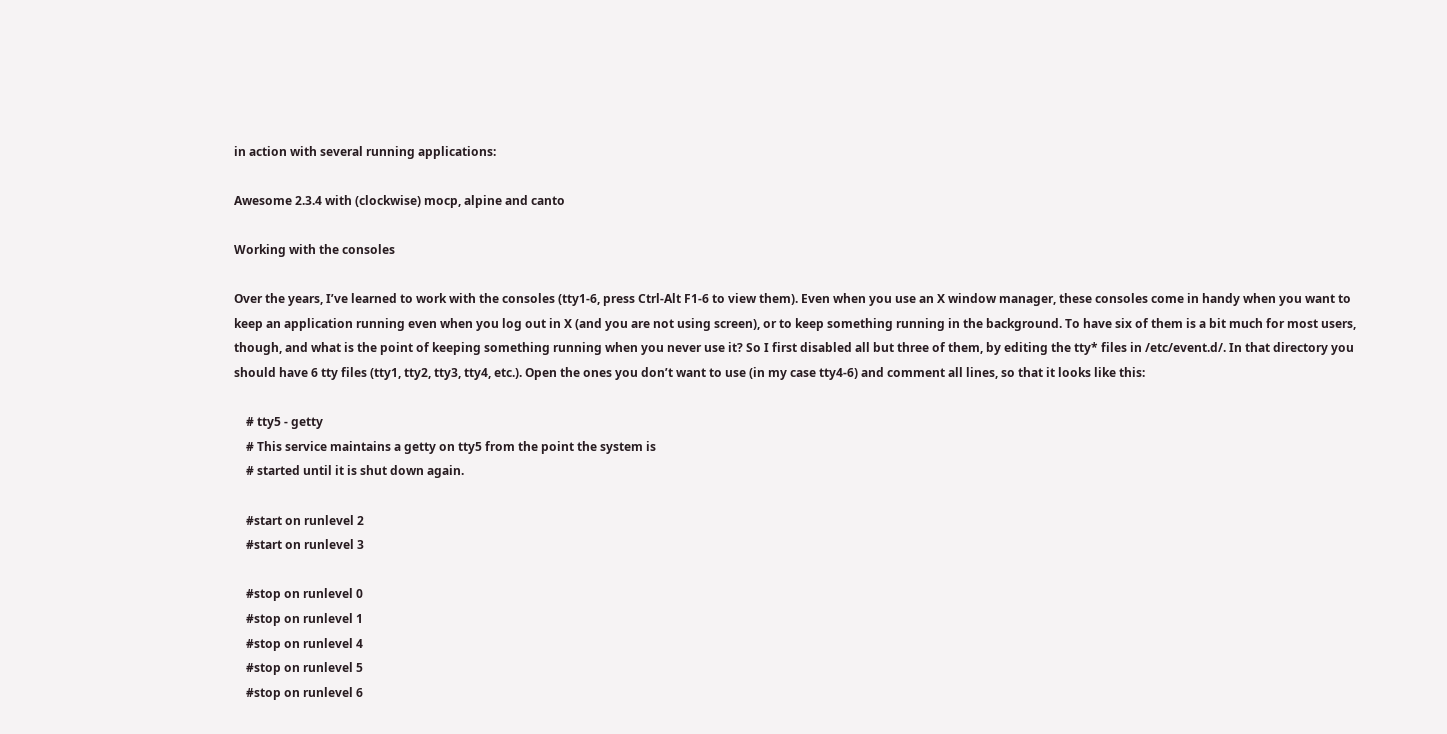in action with several running applications:

Awesome 2.3.4 with (clockwise) mocp, alpine and canto

Working with the consoles

Over the years, I’ve learned to work with the consoles (tty1-6, press Ctrl-Alt F1-6 to view them). Even when you use an X window manager, these consoles come in handy when you want to keep an application running even when you log out in X (and you are not using screen), or to keep something running in the background. To have six of them is a bit much for most users, though, and what is the point of keeping something running when you never use it? So I first disabled all but three of them, by editing the tty* files in /etc/event.d/. In that directory you should have 6 tty files (tty1, tty2, tty3, tty4, etc.). Open the ones you don’t want to use (in my case tty4-6) and comment all lines, so that it looks like this:

    # tty5 - getty
    # This service maintains a getty on tty5 from the point the system is
    # started until it is shut down again.

    #start on runlevel 2
    #start on runlevel 3

    #stop on runlevel 0
    #stop on runlevel 1
    #stop on runlevel 4
    #stop on runlevel 5
    #stop on runlevel 6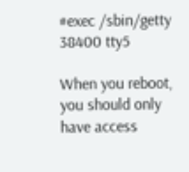#exec /sbin/getty 38400 tty5

When you reboot, you should only have access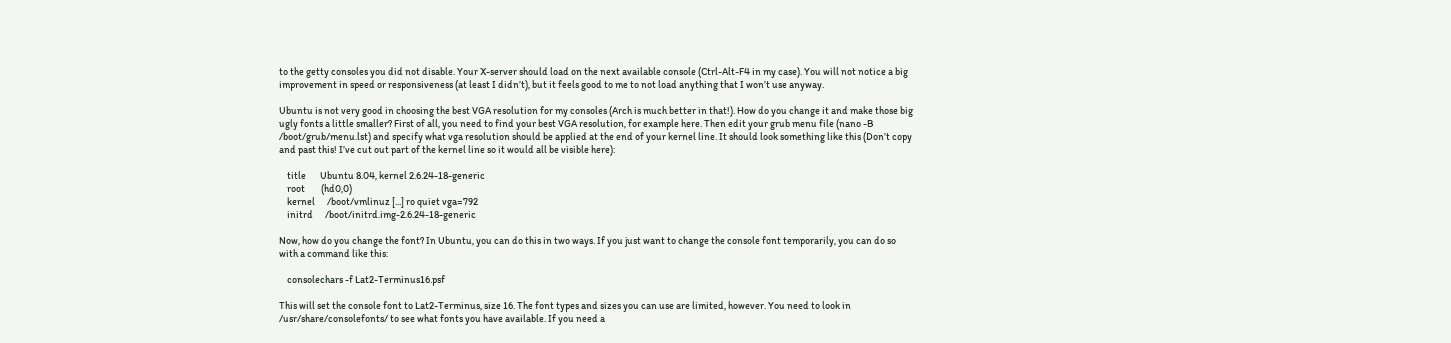to the getty consoles you did not disable. Your X-server should load on the next available console (Ctrl-Alt-F4 in my case). You will not notice a big improvement in speed or responsiveness (at least I didn’t), but it feels good to me to not load anything that I won’t use anyway.

Ubuntu is not very good in choosing the best VGA resolution for my consoles (Arch is much better in that!). How do you change it and make those big ugly fonts a little smaller? First of all, you need to find your best VGA resolution, for example here. Then edit your grub menu file (nano -B /boot/grub/menu.lst) and specify what vga resolution should be applied at the end of your kernel line. It should look something like this (Don’t copy and past this! I’ve cut out part of the kernel line so it would all be visible here):

    title       Ubuntu 8.04, kernel 2.6.24-18-generic
    root        (hd0,0)
    kernel      /boot/vmlinuz [...] ro quiet vga=792
    initrd      /boot/initrd.img-2.6.24-18-generic

Now, how do you change the font? In Ubuntu, you can do this in two ways. If you just want to change the console font temporarily, you can do so with a command like this:

    consolechars -f Lat2-Terminus16.psf

This will set the console font to Lat2-Terminus, size 16. The font types and sizes you can use are limited, however. You need to look in /usr/share/consolefonts/ to see what fonts you have available. If you need a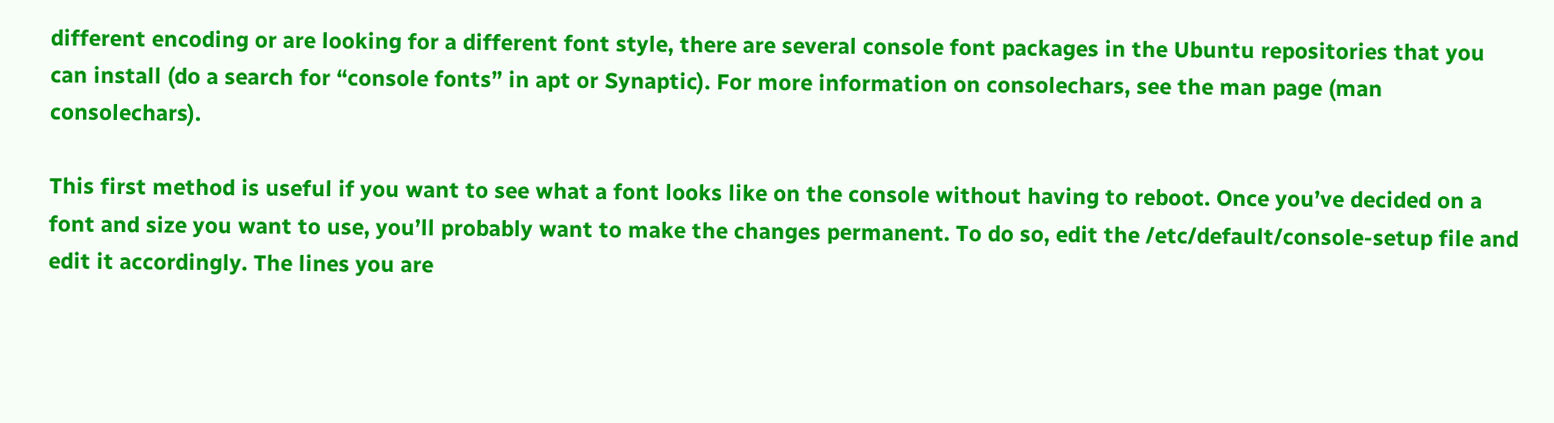different encoding or are looking for a different font style, there are several console font packages in the Ubuntu repositories that you can install (do a search for “console fonts” in apt or Synaptic). For more information on consolechars, see the man page (man consolechars).

This first method is useful if you want to see what a font looks like on the console without having to reboot. Once you’ve decided on a font and size you want to use, you’ll probably want to make the changes permanent. To do so, edit the /etc/default/console-setup file and edit it accordingly. The lines you are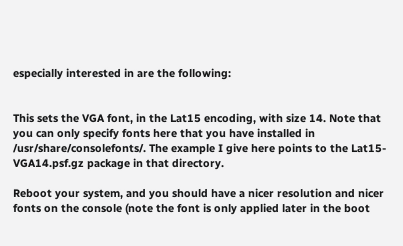especially interested in are the following:


This sets the VGA font, in the Lat15 encoding, with size 14. Note that you can only specify fonts here that you have installed in /usr/share/consolefonts/. The example I give here points to the Lat15-VGA14.psf.gz package in that directory.

Reboot your system, and you should have a nicer resolution and nicer fonts on the console (note the font is only applied later in the boot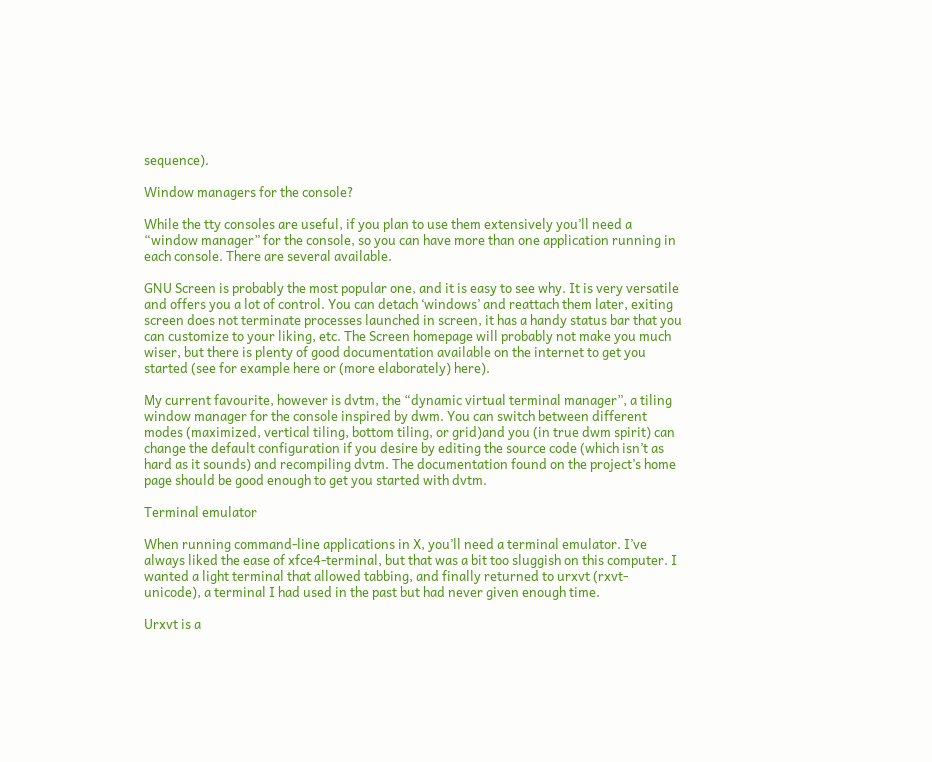sequence).

Window managers for the console?

While the tty consoles are useful, if you plan to use them extensively you’ll need a “window manager” for the console, so you can have more than one application running in each console. There are several available.

GNU Screen is probably the most popular one, and it is easy to see why. It is very versatile and offers you a lot of control. You can detach ‘windows’ and reattach them later, exiting screen does not terminate processes launched in screen, it has a handy status bar that you can customize to your liking, etc. The Screen homepage will probably not make you much wiser, but there is plenty of good documentation available on the internet to get you started (see for example here or (more elaborately) here).

My current favourite, however is dvtm, the “dynamic virtual terminal manager”, a tiling window manager for the console inspired by dwm. You can switch between different modes (maximized, vertical tiling, bottom tiling, or grid)and you (in true dwm spirit) can change the default configuration if you desire by editing the source code (which isn’t as hard as it sounds) and recompiling dvtm. The documentation found on the project’s home page should be good enough to get you started with dvtm.

Terminal emulator

When running command-line applications in X, you’ll need a terminal emulator. I’ve always liked the ease of xfce4-terminal, but that was a bit too sluggish on this computer. I wanted a light terminal that allowed tabbing, and finally returned to urxvt (rxvt-unicode), a terminal I had used in the past but had never given enough time.

Urxvt is a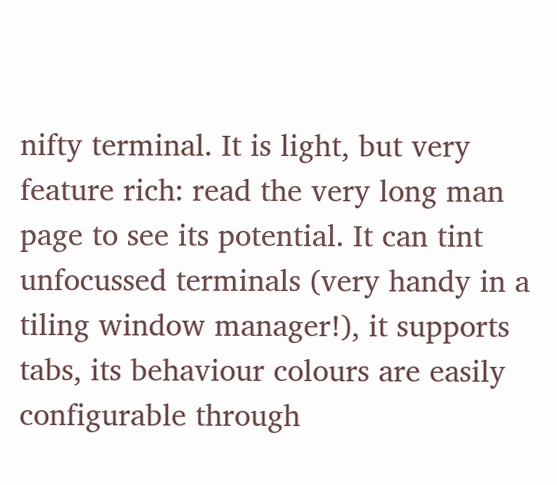nifty terminal. It is light, but very feature rich: read the very long man page to see its potential. It can tint unfocussed terminals (very handy in a tiling window manager!), it supports tabs, its behaviour colours are easily configurable through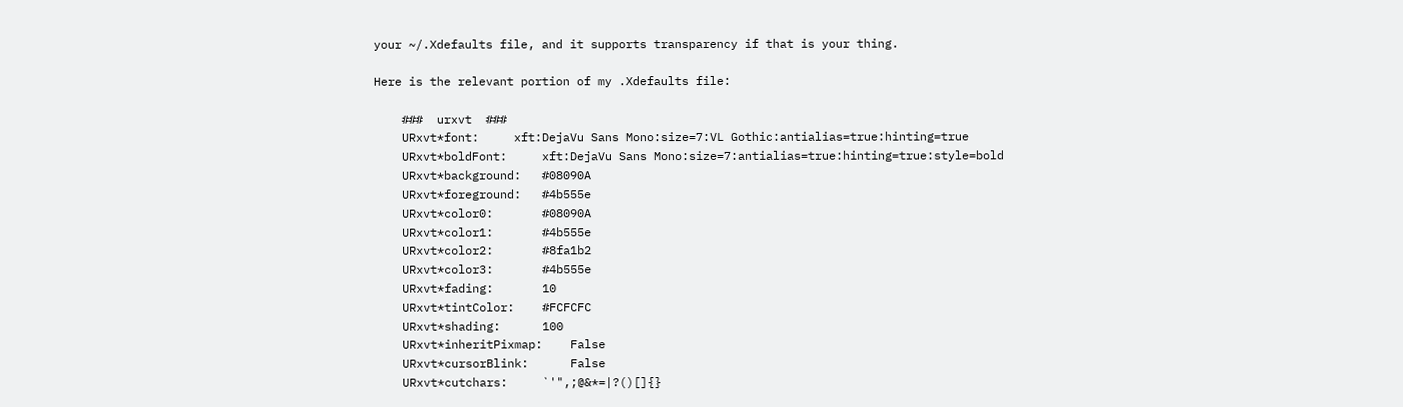your ~/.Xdefaults file, and it supports transparency if that is your thing.

Here is the relevant portion of my .Xdefaults file:

    ###  urxvt  ###
    URxvt*font:     xft:DejaVu Sans Mono:size=7:VL Gothic:antialias=true:hinting=true
    URxvt*boldFont:     xft:DejaVu Sans Mono:size=7:antialias=true:hinting=true:style=bold
    URxvt*background:   #08090A
    URxvt*foreground:   #4b555e
    URxvt*color0:       #08090A
    URxvt*color1:       #4b555e
    URxvt*color2:       #8fa1b2
    URxvt*color3:       #4b555e
    URxvt*fading:       10
    URxvt*tintColor:    #FCFCFC
    URxvt*shading:      100
    URxvt*inheritPixmap:    False
    URxvt*cursorBlink:      False
    URxvt*cutchars:     `'",;@&*=|?()[]{}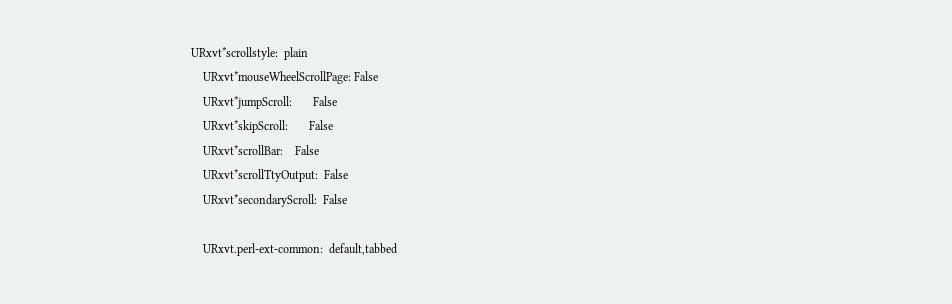URxvt*scrollstyle:  plain
    URxvt*mouseWheelScrollPage: False
    URxvt*jumpScroll:       False
    URxvt*skipScroll:       False
    URxvt*scrollBar:    False
    URxvt*scrollTtyOutput:  False
    URxvt*secondaryScroll:  False

    URxvt.perl-ext-common:  default,tabbed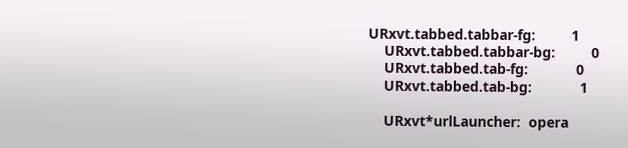URxvt.tabbed.tabbar-fg:         1
    URxvt.tabbed.tabbar-bg:         0
    URxvt.tabbed.tab-fg:            0
    URxvt.tabbed.tab-bg:            1

    URxvt*urlLauncher:  opera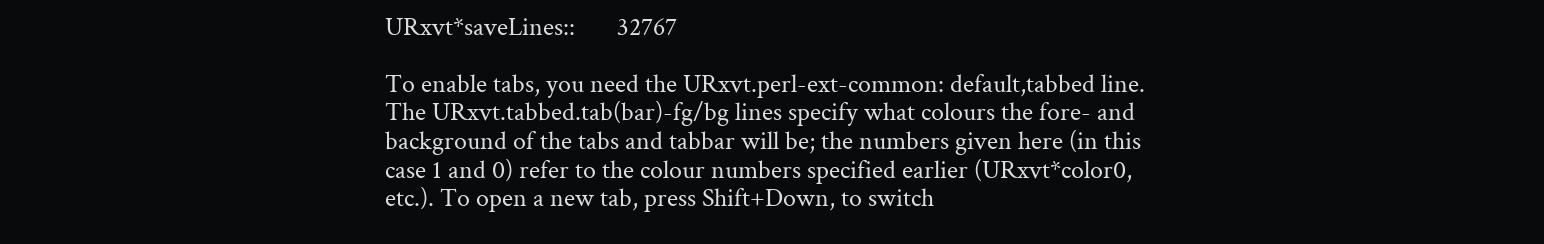URxvt*saveLines::       32767

To enable tabs, you need the URxvt.perl-ext-common: default,tabbed line. The URxvt.tabbed.tab(bar)-fg/bg lines specify what colours the fore- and background of the tabs and tabbar will be; the numbers given here (in this case 1 and 0) refer to the colour numbers specified earlier (URxvt*color0, etc.). To open a new tab, press Shift+Down, to switch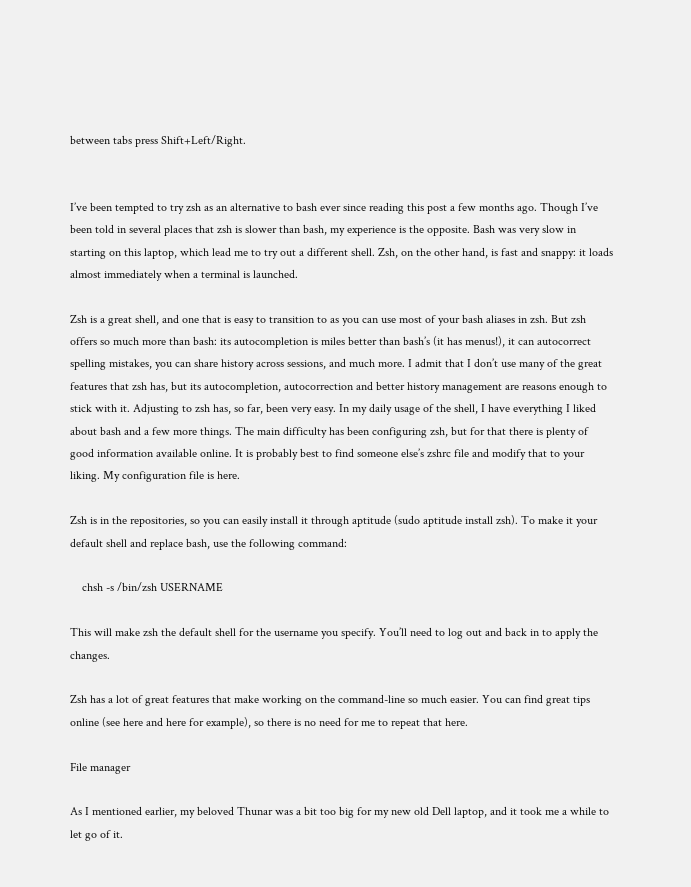between tabs press Shift+Left/Right.


I’ve been tempted to try zsh as an alternative to bash ever since reading this post a few months ago. Though I’ve been told in several places that zsh is slower than bash, my experience is the opposite. Bash was very slow in starting on this laptop, which lead me to try out a different shell. Zsh, on the other hand, is fast and snappy: it loads almost immediately when a terminal is launched.

Zsh is a great shell, and one that is easy to transition to as you can use most of your bash aliases in zsh. But zsh offers so much more than bash: its autocompletion is miles better than bash’s (it has menus!), it can autocorrect spelling mistakes, you can share history across sessions, and much more. I admit that I don’t use many of the great features that zsh has, but its autocompletion, autocorrection and better history management are reasons enough to stick with it. Adjusting to zsh has, so far, been very easy. In my daily usage of the shell, I have everything I liked about bash and a few more things. The main difficulty has been configuring zsh, but for that there is plenty of good information available online. It is probably best to find someone else’s zshrc file and modify that to your liking. My configuration file is here.

Zsh is in the repositories, so you can easily install it through aptitude (sudo aptitude install zsh). To make it your default shell and replace bash, use the following command:

    chsh -s /bin/zsh USERNAME

This will make zsh the default shell for the username you specify. You’ll need to log out and back in to apply the changes.

Zsh has a lot of great features that make working on the command-line so much easier. You can find great tips online (see here and here for example), so there is no need for me to repeat that here.

File manager

As I mentioned earlier, my beloved Thunar was a bit too big for my new old Dell laptop, and it took me a while to let go of it.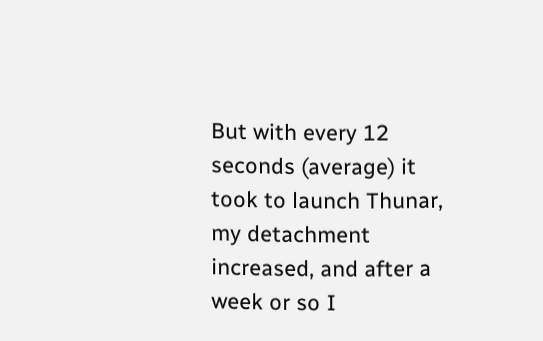But with every 12 seconds (average) it took to launch Thunar, my detachment increased, and after a week or so I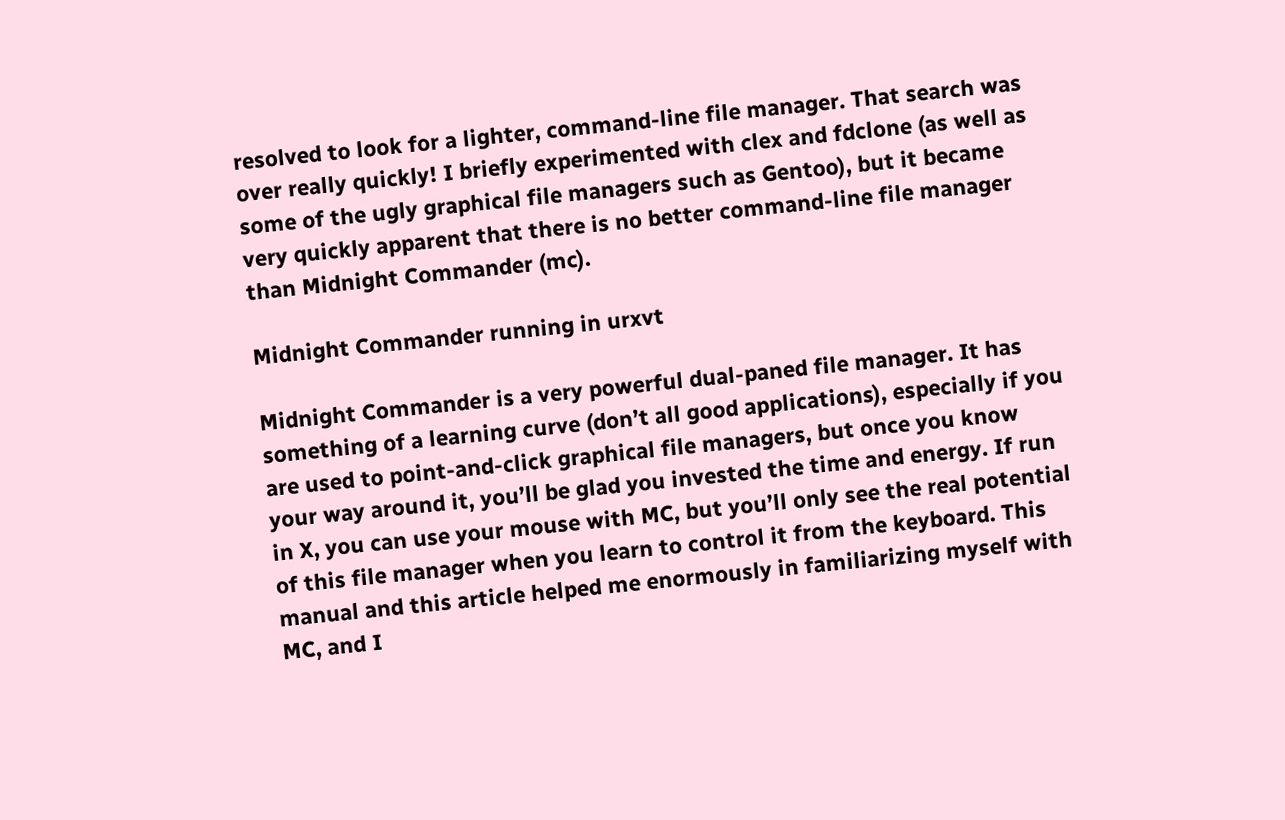resolved to look for a lighter, command-line file manager. That search was over really quickly! I briefly experimented with clex and fdclone (as well as some of the ugly graphical file managers such as Gentoo), but it became very quickly apparent that there is no better command-line file manager than Midnight Commander (mc).

Midnight Commander running in urxvt

Midnight Commander is a very powerful dual-paned file manager. It has something of a learning curve (don’t all good applications), especially if you are used to point-and-click graphical file managers, but once you know your way around it, you’ll be glad you invested the time and energy. If run in X, you can use your mouse with MC, but you’ll only see the real potential of this file manager when you learn to control it from the keyboard. This manual and this article helped me enormously in familiarizing myself with MC, and I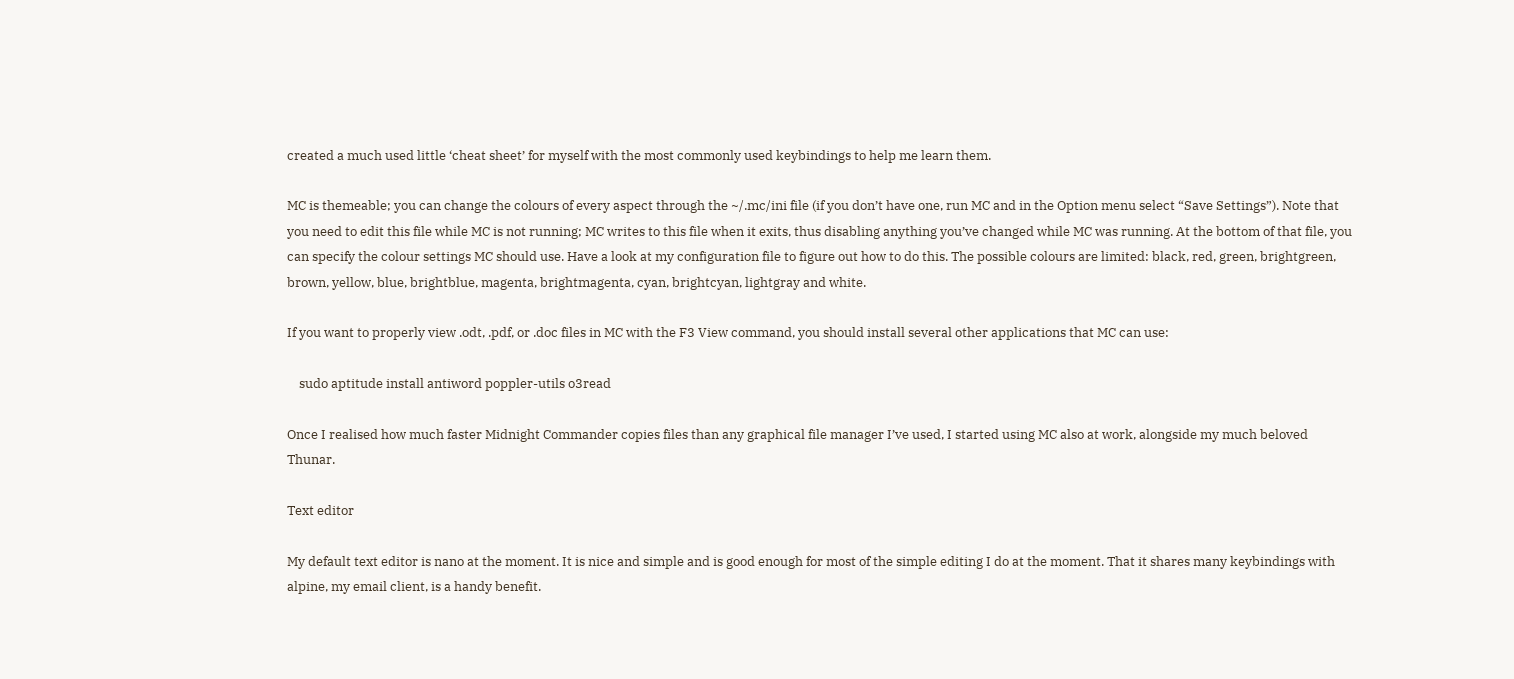created a much used little ‘cheat sheet’ for myself with the most commonly used keybindings to help me learn them.

MC is themeable; you can change the colours of every aspect through the ~/.mc/ini file (if you don’t have one, run MC and in the Option menu select “Save Settings”). Note that you need to edit this file while MC is not running; MC writes to this file when it exits, thus disabling anything you’ve changed while MC was running. At the bottom of that file, you can specify the colour settings MC should use. Have a look at my configuration file to figure out how to do this. The possible colours are limited: black, red, green, brightgreen, brown, yellow, blue, brightblue, magenta, brightmagenta, cyan, brightcyan, lightgray and white.

If you want to properly view .odt, .pdf, or .doc files in MC with the F3 View command, you should install several other applications that MC can use:

    sudo aptitude install antiword poppler-utils o3read

Once I realised how much faster Midnight Commander copies files than any graphical file manager I’ve used, I started using MC also at work, alongside my much beloved Thunar.

Text editor

My default text editor is nano at the moment. It is nice and simple and is good enough for most of the simple editing I do at the moment. That it shares many keybindings with alpine, my email client, is a handy benefit.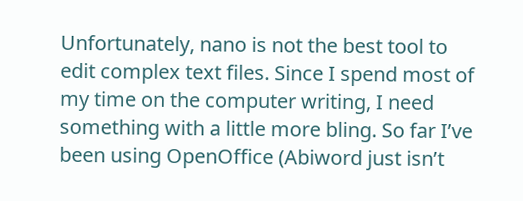Unfortunately, nano is not the best tool to edit complex text files. Since I spend most of my time on the computer writing, I need something with a little more bling. So far I’ve been using OpenOffice (Abiword just isn’t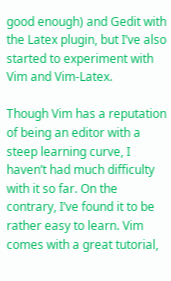good enough) and Gedit with the Latex plugin, but I’ve also started to experiment with Vim and Vim-Latex.

Though Vim has a reputation of being an editor with a steep learning curve, I haven’t had much difficulty with it so far. On the contrary, I’ve found it to be rather easy to learn. Vim comes with a great tutorial,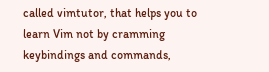called vimtutor, that helps you to learn Vim not by cramming keybindings and commands,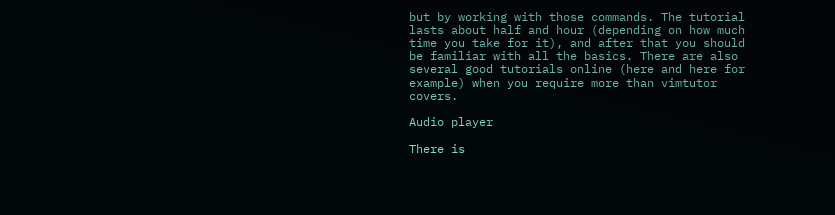but by working with those commands. The tutorial lasts about half and hour (depending on how much time you take for it), and after that you should be familiar with all the basics. There are also several good tutorials online (here and here for example) when you require more than vimtutor covers.

Audio player

There is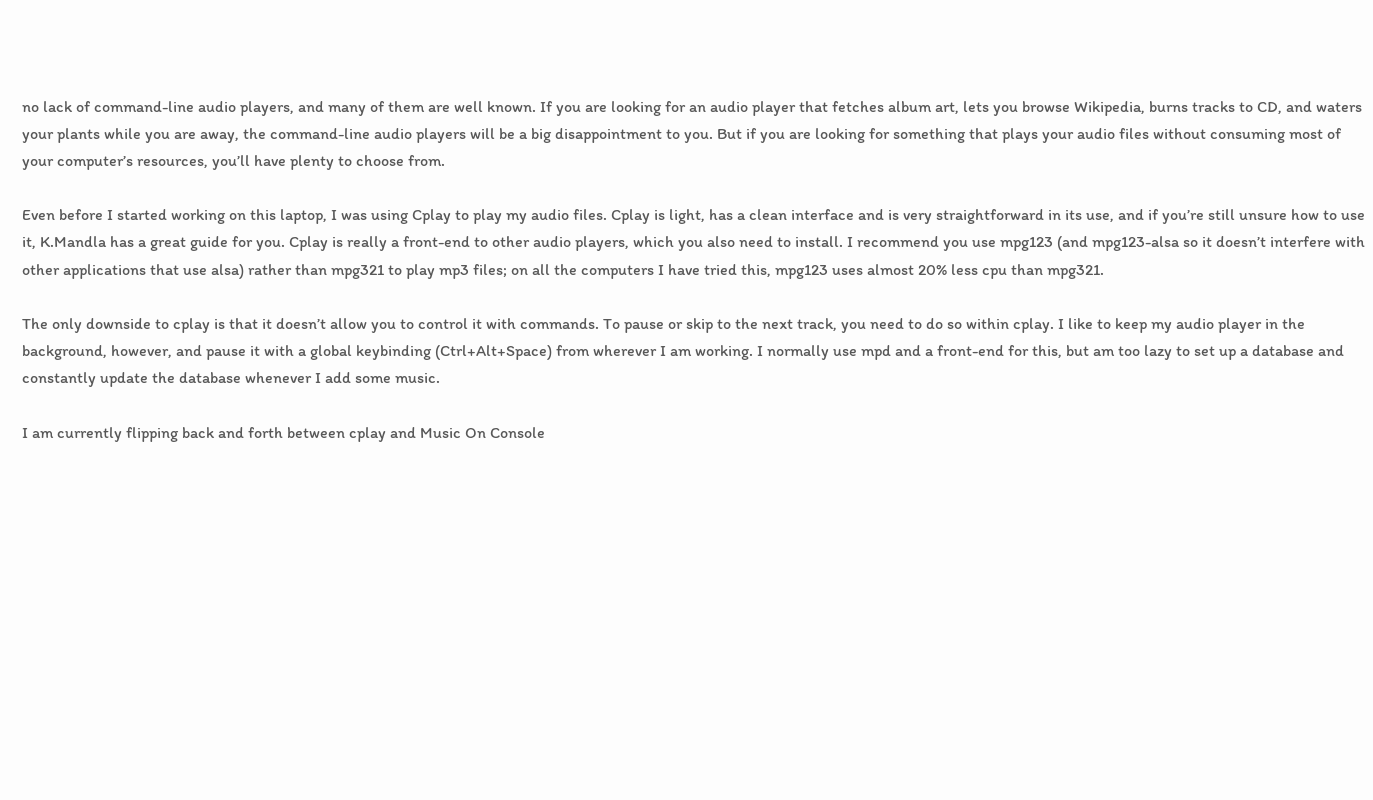no lack of command-line audio players, and many of them are well known. If you are looking for an audio player that fetches album art, lets you browse Wikipedia, burns tracks to CD, and waters your plants while you are away, the command-line audio players will be a big disappointment to you. But if you are looking for something that plays your audio files without consuming most of your computer’s resources, you’ll have plenty to choose from.

Even before I started working on this laptop, I was using Cplay to play my audio files. Cplay is light, has a clean interface and is very straightforward in its use, and if you’re still unsure how to use it, K.Mandla has a great guide for you. Cplay is really a front-end to other audio players, which you also need to install. I recommend you use mpg123 (and mpg123-alsa so it doesn’t interfere with other applications that use alsa) rather than mpg321 to play mp3 files; on all the computers I have tried this, mpg123 uses almost 20% less cpu than mpg321.

The only downside to cplay is that it doesn’t allow you to control it with commands. To pause or skip to the next track, you need to do so within cplay. I like to keep my audio player in the background, however, and pause it with a global keybinding (Ctrl+Alt+Space) from wherever I am working. I normally use mpd and a front-end for this, but am too lazy to set up a database and constantly update the database whenever I add some music.

I am currently flipping back and forth between cplay and Music On Console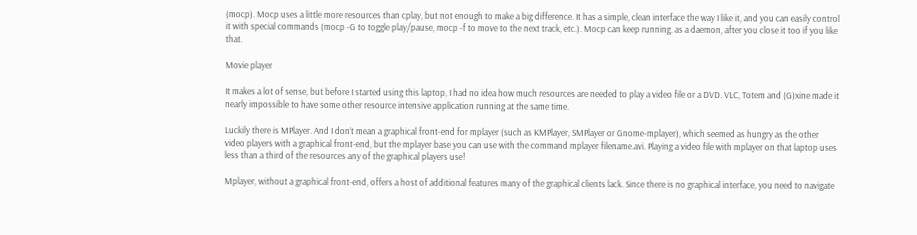(mocp). Mocp uses a little more resources than cplay, but not enough to make a big difference. It has a simple, clean interface the way I like it, and you can easily control it with special commands (mocp -G to toggle play/pause, mocp -f to move to the next track, etc.). Mocp can keep running, as a daemon, after you close it too if you like that.

Movie player

It makes a lot of sense, but before I started using this laptop, I had no idea how much resources are needed to play a video file or a DVD. VLC, Totem and (G)xine made it nearly impossible to have some other resource intensive application running at the same time.

Luckily there is MPlayer. And I don’t mean a graphical front-end for mplayer (such as KMPlayer, SMPlayer or Gnome-mplayer), which seemed as hungry as the other video players with a graphical front-end, but the mplayer base you can use with the command mplayer filename.avi. Playing a video file with mplayer on that laptop uses less than a third of the resources any of the graphical players use!

Mplayer, without a graphical front-end, offers a host of additional features many of the graphical clients lack. Since there is no graphical interface, you need to navigate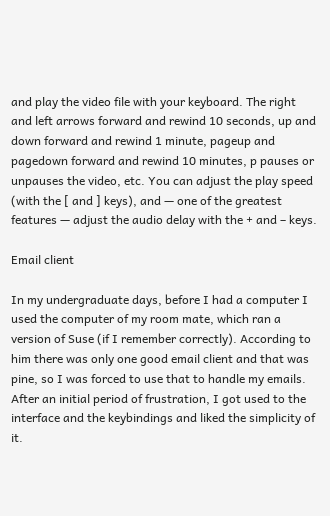and play the video file with your keyboard. The right and left arrows forward and rewind 10 seconds, up and down forward and rewind 1 minute, pageup and pagedown forward and rewind 10 minutes, p pauses or unpauses the video, etc. You can adjust the play speed (with the [ and ] keys), and — one of the greatest features — adjust the audio delay with the + and – keys.

Email client

In my undergraduate days, before I had a computer I used the computer of my room mate, which ran a version of Suse (if I remember correctly). According to him there was only one good email client and that was pine, so I was forced to use that to handle my emails. After an initial period of frustration, I got used to the interface and the keybindings and liked the simplicity of it.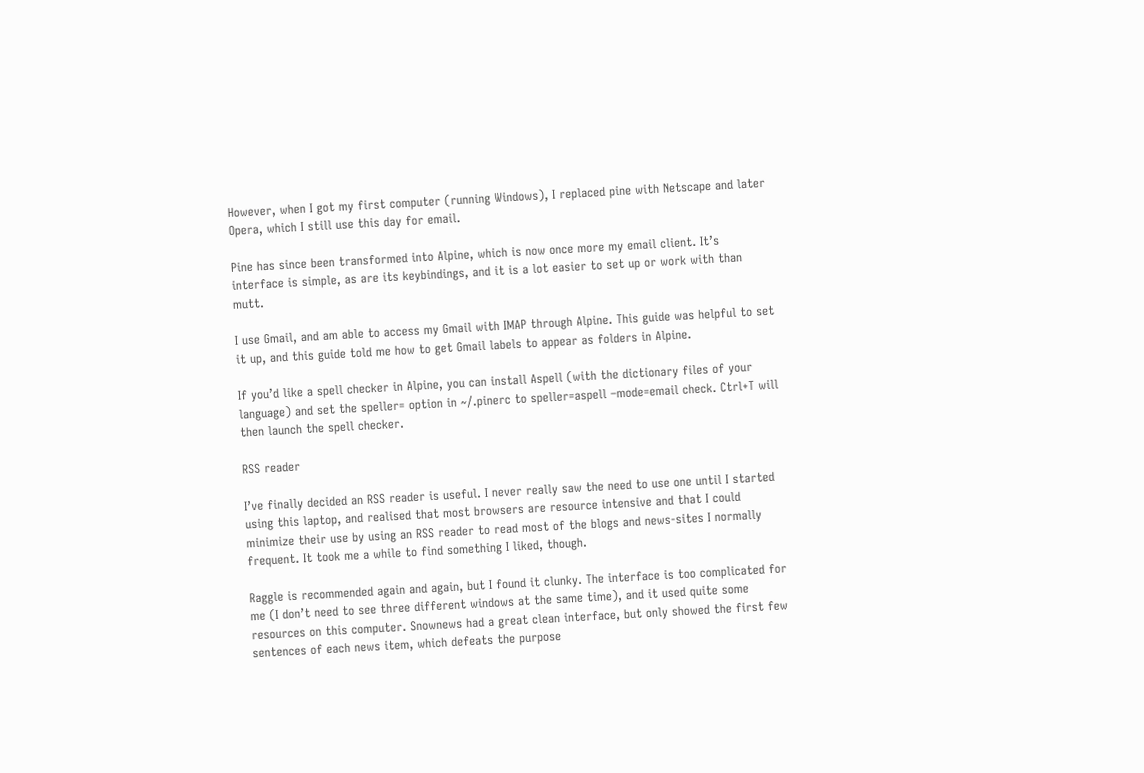However, when I got my first computer (running Windows), I replaced pine with Netscape and later Opera, which I still use this day for email.

Pine has since been transformed into Alpine, which is now once more my email client. It’s interface is simple, as are its keybindings, and it is a lot easier to set up or work with than mutt.

I use Gmail, and am able to access my Gmail with IMAP through Alpine. This guide was helpful to set it up, and this guide told me how to get Gmail labels to appear as folders in Alpine.

If you’d like a spell checker in Alpine, you can install Aspell (with the dictionary files of your language) and set the speller= option in ~/.pinerc to speller=aspell –mode=email check. Ctrl+T will then launch the spell checker.

RSS reader

I’ve finally decided an RSS reader is useful. I never really saw the need to use one until I started using this laptop, and realised that most browsers are resource intensive and that I could minimize their use by using an RSS reader to read most of the blogs and news-sites I normally frequent. It took me a while to find something I liked, though.

Raggle is recommended again and again, but I found it clunky. The interface is too complicated for me (I don’t need to see three different windows at the same time), and it used quite some resources on this computer. Snownews had a great clean interface, but only showed the first few sentences of each news item, which defeats the purpose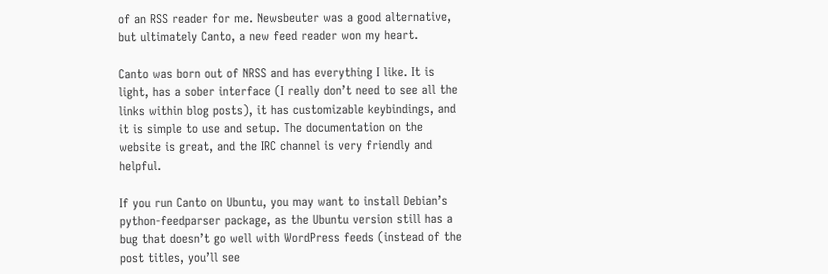of an RSS reader for me. Newsbeuter was a good alternative, but ultimately Canto, a new feed reader won my heart.

Canto was born out of NRSS and has everything I like. It is light, has a sober interface (I really don’t need to see all the links within blog posts), it has customizable keybindings, and it is simple to use and setup. The documentation on the website is great, and the IRC channel is very friendly and helpful.

If you run Canto on Ubuntu, you may want to install Debian’s python-feedparser package, as the Ubuntu version still has a bug that doesn’t go well with WordPress feeds (instead of the post titles, you’ll see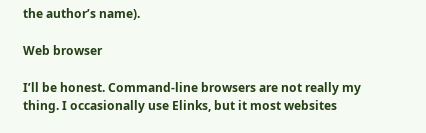the author’s name).

Web browser

I’ll be honest. Command-line browsers are not really my thing. I occasionally use Elinks, but it most websites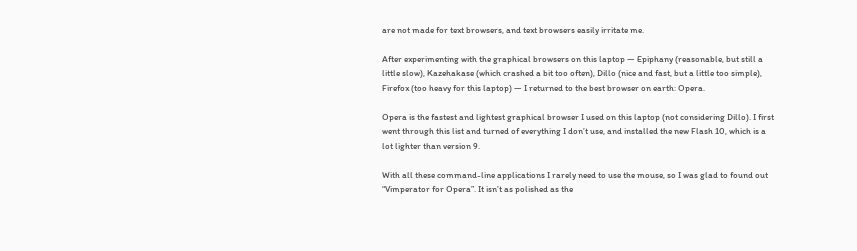are not made for text browsers, and text browsers easily irritate me.

After experimenting with the graphical browsers on this laptop — Epiphany (reasonable, but still a little slow), Kazehakase (which crashed a bit too often), Dillo (nice and fast, but a little too simple), Firefox (too heavy for this laptop) — I returned to the best browser on earth: Opera.

Opera is the fastest and lightest graphical browser I used on this laptop (not considering Dillo). I first went through this list and turned of everything I don’t use, and installed the new Flash 10, which is a lot lighter than version 9.

With all these command-line applications I rarely need to use the mouse, so I was glad to found out “Vimperator for Opera”. It isn’t as polished as the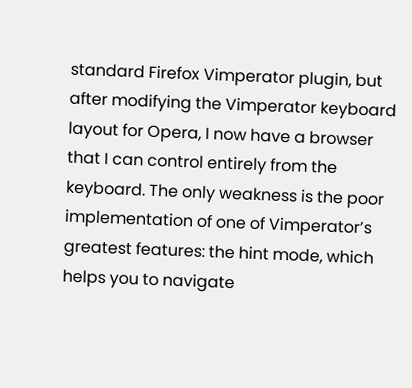standard Firefox Vimperator plugin, but after modifying the Vimperator keyboard layout for Opera, I now have a browser that I can control entirely from the keyboard. The only weakness is the poor implementation of one of Vimperator’s greatest features: the hint mode, which helps you to navigate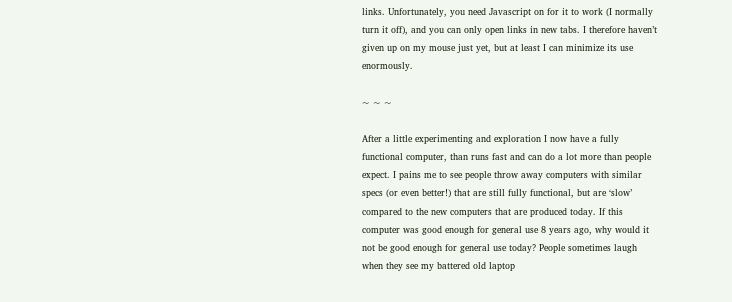links. Unfortunately, you need Javascript on for it to work (I normally turn it off), and you can only open links in new tabs. I therefore haven’t given up on my mouse just yet, but at least I can minimize its use enormously.

~ ~ ~

After a little experimenting and exploration I now have a fully functional computer, than runs fast and can do a lot more than people expect. I pains me to see people throw away computers with similar specs (or even better!) that are still fully functional, but are ‘slow’ compared to the new computers that are produced today. If this computer was good enough for general use 8 years ago, why would it not be good enough for general use today? People sometimes laugh when they see my battered old laptop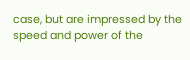case, but are impressed by the speed and power of the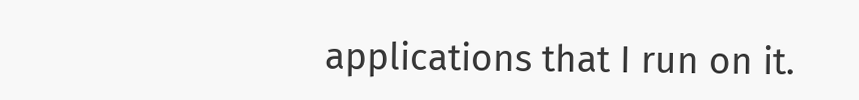applications that I run on it.